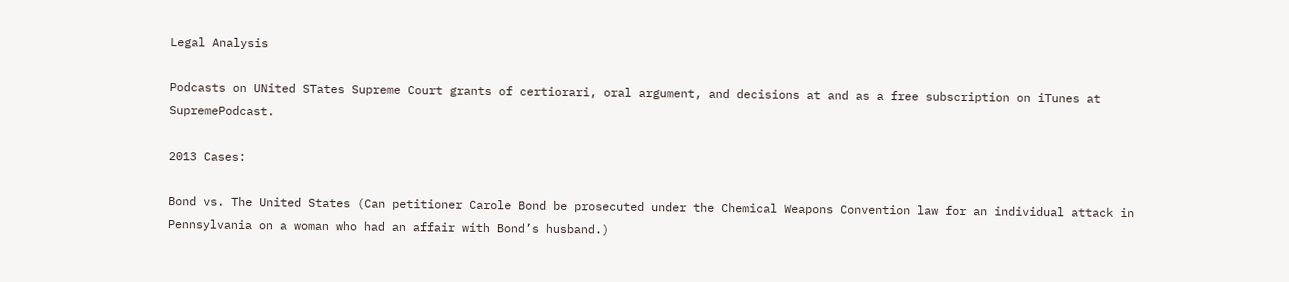Legal Analysis

Podcasts on UNited STates Supreme Court grants of certiorari, oral argument, and decisions at and as a free subscription on iTunes at SupremePodcast.

2013 Cases:

Bond vs. The United States (Can petitioner Carole Bond be prosecuted under the Chemical Weapons Convention law for an individual attack in Pennsylvania on a woman who had an affair with Bond’s husband.)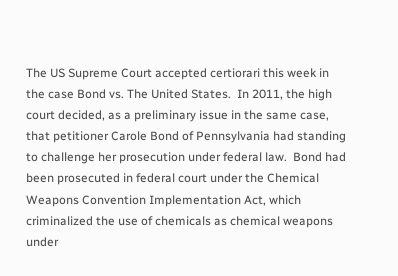The US Supreme Court accepted certiorari this week in the case Bond vs. The United States.  In 2011, the high court decided, as a preliminary issue in the same case, that petitioner Carole Bond of Pennsylvania had standing to challenge her prosecution under federal law.  Bond had been prosecuted in federal court under the Chemical Weapons Convention Implementation Act, which criminalized the use of chemicals as chemical weapons under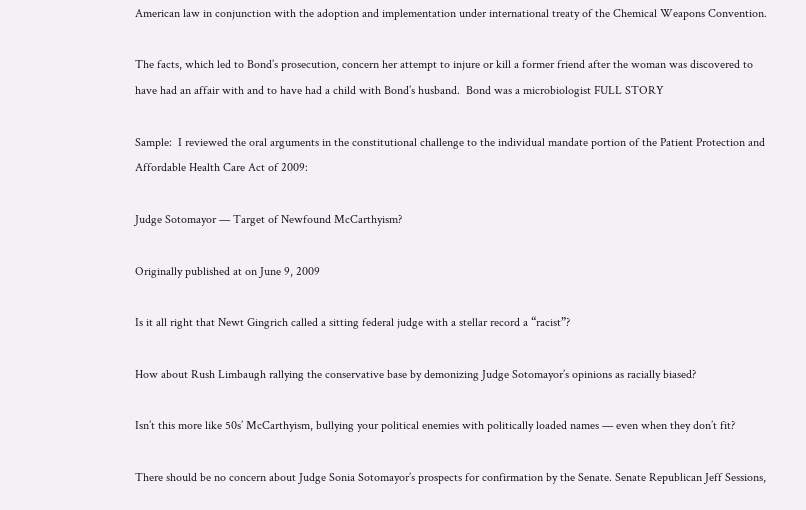American law in conjunction with the adoption and implementation under international treaty of the Chemical Weapons Convention.

The facts, which led to Bond’s prosecution, concern her attempt to injure or kill a former friend after the woman was discovered to have had an affair with and to have had a child with Bond’s husband.  Bond was a microbiologist FULL STORY

Sample:  I reviewed the oral arguments in the constitutional challenge to the individual mandate portion of the Patient Protection and Affordable Health Care Act of 2009:

Judge Sotomayor — Target of Newfound McCarthyism?

Originally published at on June 9, 2009

Is it all right that Newt Gingrich called a sitting federal judge with a stellar record a “racist”?

How about Rush Limbaugh rallying the conservative base by demonizing Judge Sotomayor’s opinions as racially biased?

Isn’t this more like 50s’ McCarthyism, bullying your political enemies with politically loaded names — even when they don’t fit?

There should be no concern about Judge Sonia Sotomayor’s prospects for confirmation by the Senate. Senate Republican Jeff Sessions,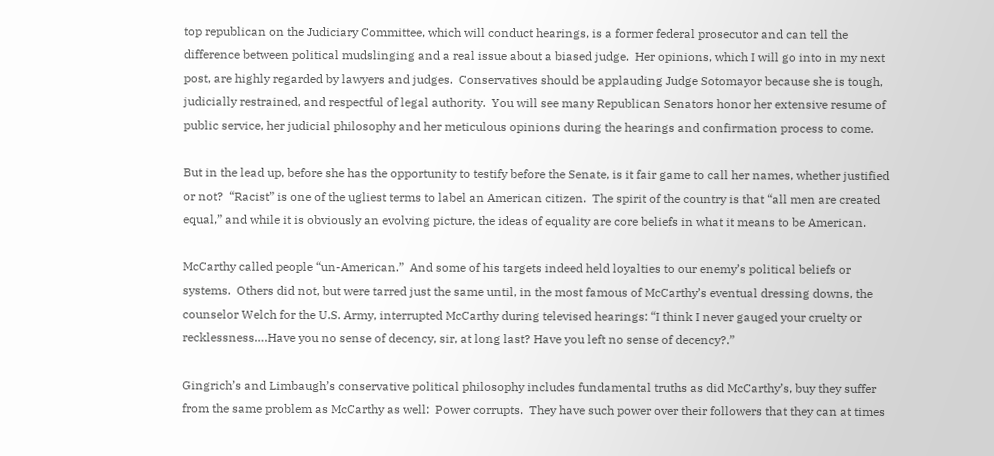top republican on the Judiciary Committee, which will conduct hearings, is a former federal prosecutor and can tell the difference between political mudslinging and a real issue about a biased judge.  Her opinions, which I will go into in my next post, are highly regarded by lawyers and judges.  Conservatives should be applauding Judge Sotomayor because she is tough, judicially restrained, and respectful of legal authority.  You will see many Republican Senators honor her extensive resume of public service, her judicial philosophy and her meticulous opinions during the hearings and confirmation process to come.

But in the lead up, before she has the opportunity to testify before the Senate, is it fair game to call her names, whether justified or not?  “Racist” is one of the ugliest terms to label an American citizen.  The spirit of the country is that “all men are created equal,” and while it is obviously an evolving picture, the ideas of equality are core beliefs in what it means to be American.

McCarthy called people “un-American.”  And some of his targets indeed held loyalties to our enemy’s political beliefs or systems.  Others did not, but were tarred just the same until, in the most famous of McCarthy’s eventual dressing downs, the counselor Welch for the U.S. Army, interrupted McCarthy during televised hearings: “I think I never gauged your cruelty or recklessness….Have you no sense of decency, sir, at long last? Have you left no sense of decency?.”

Gingrich’s and Limbaugh’s conservative political philosophy includes fundamental truths as did McCarthy’s, buy they suffer from the same problem as McCarthy as well:  Power corrupts.  They have such power over their followers that they can at times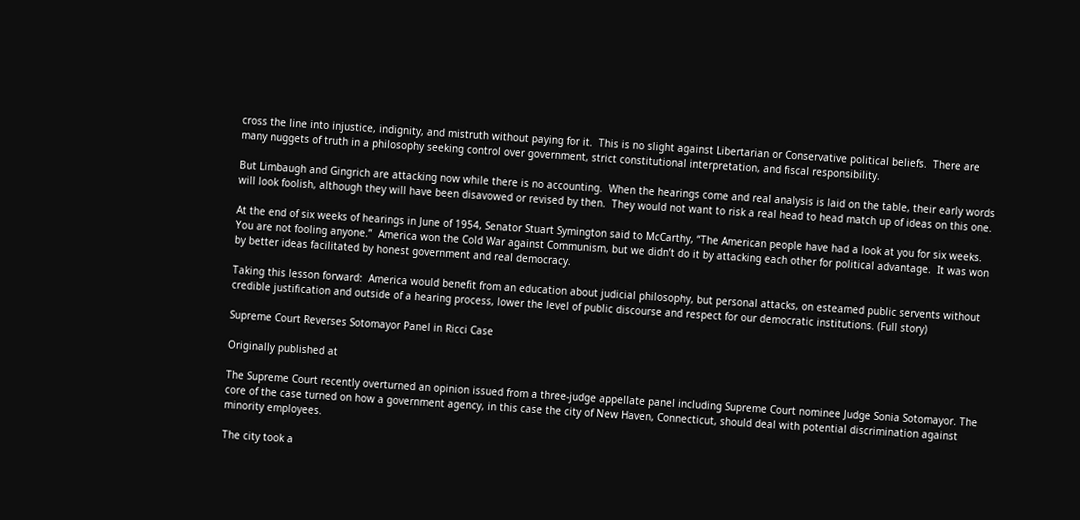cross the line into injustice, indignity, and mistruth without paying for it.  This is no slight against Libertarian or Conservative political beliefs.  There are many nuggets of truth in a philosophy seeking control over government, strict constitutional interpretation, and fiscal responsibility.

But Limbaugh and Gingrich are attacking now while there is no accounting.  When the hearings come and real analysis is laid on the table, their early words will look foolish, although they will have been disavowed or revised by then.  They would not want to risk a real head to head match up of ideas on this one.

At the end of six weeks of hearings in June of 1954, Senator Stuart Symington said to McCarthy, “The American people have had a look at you for six weeks. You are not fooling anyone.”  America won the Cold War against Communism, but we didn’t do it by attacking each other for political advantage.  It was won by better ideas facilitated by honest government and real democracy.

Taking this lesson forward:  America would benefit from an education about judicial philosophy, but personal attacks, on esteamed public servents without credible justification and outside of a hearing process, lower the level of public discourse and respect for our democratic institutions. (Full story)

Supreme Court Reverses Sotomayor Panel in Ricci Case

Originally published at

The Supreme Court recently overturned an opinion issued from a three-judge appellate panel including Supreme Court nominee Judge Sonia Sotomayor. The core of the case turned on how a government agency, in this case the city of New Haven, Connecticut, should deal with potential discrimination against minority employees.

The city took a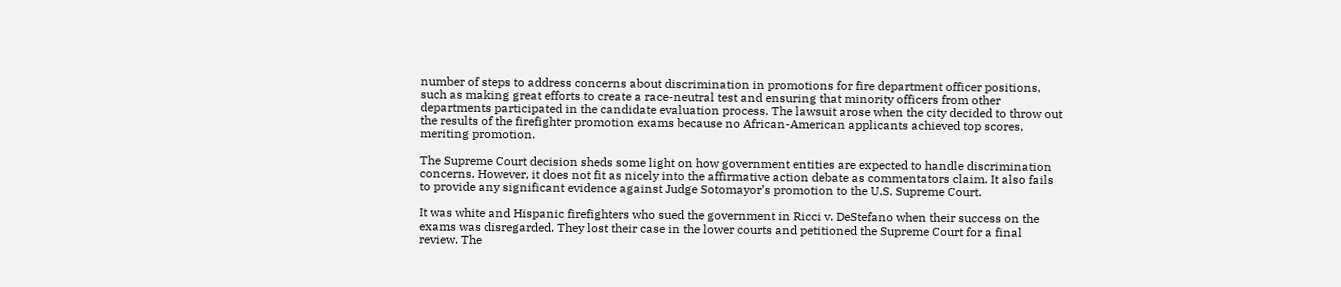number of steps to address concerns about discrimination in promotions for fire department officer positions, such as making great efforts to create a race-neutral test and ensuring that minority officers from other departments participated in the candidate evaluation process. The lawsuit arose when the city decided to throw out the results of the firefighter promotion exams because no African-American applicants achieved top scores, meriting promotion.

The Supreme Court decision sheds some light on how government entities are expected to handle discrimination concerns. However, it does not fit as nicely into the affirmative action debate as commentators claim. It also fails to provide any significant evidence against Judge Sotomayor’s promotion to the U.S. Supreme Court.

It was white and Hispanic firefighters who sued the government in Ricci v. DeStefano when their success on the exams was disregarded. They lost their case in the lower courts and petitioned the Supreme Court for a final review. The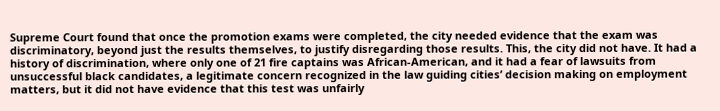Supreme Court found that once the promotion exams were completed, the city needed evidence that the exam was discriminatory, beyond just the results themselves, to justify disregarding those results. This, the city did not have. It had a history of discrimination, where only one of 21 fire captains was African-American, and it had a fear of lawsuits from unsuccessful black candidates, a legitimate concern recognized in the law guiding cities’ decision making on employment matters, but it did not have evidence that this test was unfairly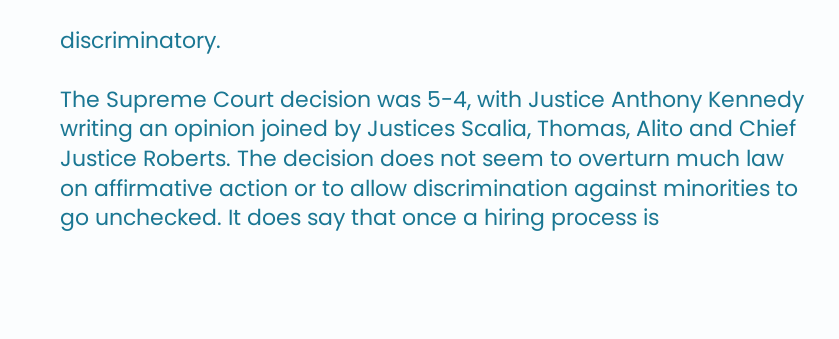discriminatory.

The Supreme Court decision was 5-4, with Justice Anthony Kennedy writing an opinion joined by Justices Scalia, Thomas, Alito and Chief Justice Roberts. The decision does not seem to overturn much law on affirmative action or to allow discrimination against minorities to go unchecked. It does say that once a hiring process is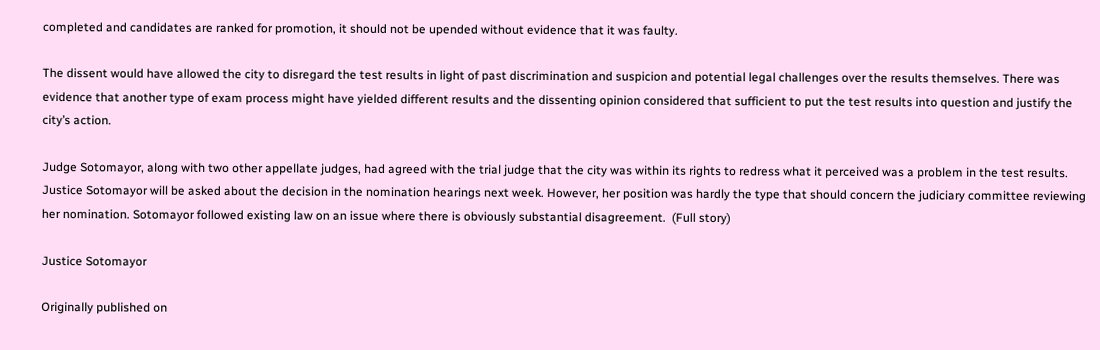completed and candidates are ranked for promotion, it should not be upended without evidence that it was faulty.

The dissent would have allowed the city to disregard the test results in light of past discrimination and suspicion and potential legal challenges over the results themselves. There was evidence that another type of exam process might have yielded different results and the dissenting opinion considered that sufficient to put the test results into question and justify the city’s action.

Judge Sotomayor, along with two other appellate judges, had agreed with the trial judge that the city was within its rights to redress what it perceived was a problem in the test results. Justice Sotomayor will be asked about the decision in the nomination hearings next week. However, her position was hardly the type that should concern the judiciary committee reviewing her nomination. Sotomayor followed existing law on an issue where there is obviously substantial disagreement.  (Full story)

Justice Sotomayor

Originally published on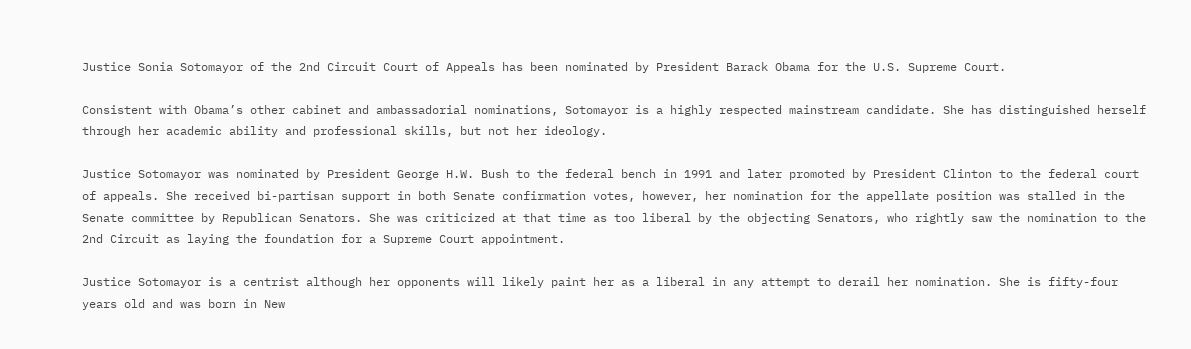Justice Sonia Sotomayor of the 2nd Circuit Court of Appeals has been nominated by President Barack Obama for the U.S. Supreme Court.

Consistent with Obama’s other cabinet and ambassadorial nominations, Sotomayor is a highly respected mainstream candidate. She has distinguished herself through her academic ability and professional skills, but not her ideology.

Justice Sotomayor was nominated by President George H.W. Bush to the federal bench in 1991 and later promoted by President Clinton to the federal court of appeals. She received bi-partisan support in both Senate confirmation votes, however, her nomination for the appellate position was stalled in the Senate committee by Republican Senators. She was criticized at that time as too liberal by the objecting Senators, who rightly saw the nomination to the 2nd Circuit as laying the foundation for a Supreme Court appointment.

Justice Sotomayor is a centrist although her opponents will likely paint her as a liberal in any attempt to derail her nomination. She is fifty-four years old and was born in New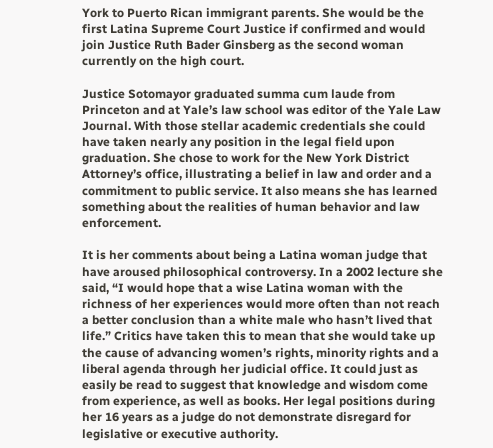York to Puerto Rican immigrant parents. She would be the first Latina Supreme Court Justice if confirmed and would join Justice Ruth Bader Ginsberg as the second woman currently on the high court.

Justice Sotomayor graduated summa cum laude from Princeton and at Yale’s law school was editor of the Yale Law Journal. With those stellar academic credentials she could have taken nearly any position in the legal field upon graduation. She chose to work for the New York District Attorney’s office, illustrating a belief in law and order and a commitment to public service. It also means she has learned something about the realities of human behavior and law enforcement.

It is her comments about being a Latina woman judge that have aroused philosophical controversy. In a 2002 lecture she said, “I would hope that a wise Latina woman with the richness of her experiences would more often than not reach a better conclusion than a white male who hasn’t lived that life.” Critics have taken this to mean that she would take up the cause of advancing women’s rights, minority rights and a liberal agenda through her judicial office. It could just as easily be read to suggest that knowledge and wisdom come from experience, as well as books. Her legal positions during her 16 years as a judge do not demonstrate disregard for legislative or executive authority.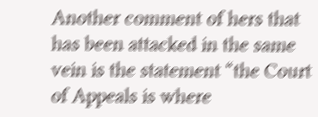Another comment of hers that has been attacked in the same vein is the statement “the Court of Appeals is where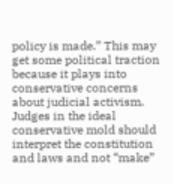policy is made.” This may get some political traction because it plays into conservative concerns about judicial activism. Judges in the ideal conservative mold should interpret the constitution and laws and not “make”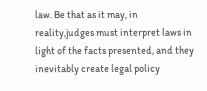law. Be that as it may, in reality,judges must interpret laws in light of the facts presented, and they inevitably create legal policy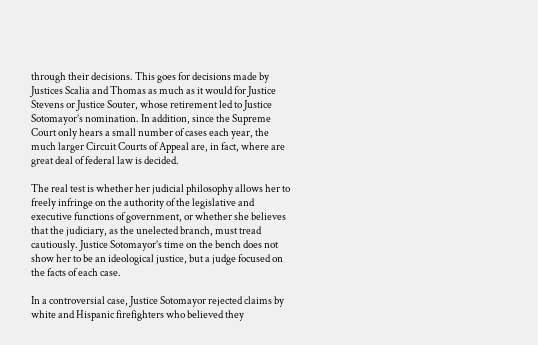through their decisions. This goes for decisions made by Justices Scalia and Thomas as much as it would for Justice Stevens or Justice Souter, whose retirement led to Justice Sotomayor’s nomination. In addition, since the Supreme Court only hears a small number of cases each year, the much larger Circuit Courts of Appeal are, in fact, where are great deal of federal law is decided.

The real test is whether her judicial philosophy allows her to freely infringe on the authority of the legislative and executive functions of government, or whether she believes that the judiciary, as the unelected branch, must tread cautiously. Justice Sotomayor’s time on the bench does not show her to be an ideological justice, but a judge focused on the facts of each case.

In a controversial case, Justice Sotomayor rejected claims by white and Hispanic firefighters who believed they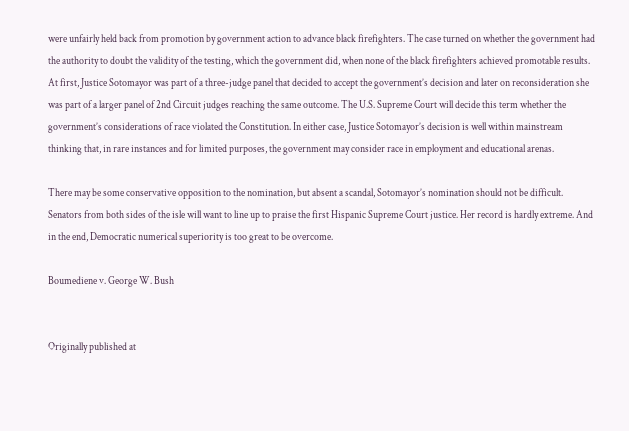were unfairly held back from promotion by government action to advance black firefighters. The case turned on whether the government had the authority to doubt the validity of the testing, which the government did, when none of the black firefighters achieved promotable results. At first, Justice Sotomayor was part of a three-judge panel that decided to accept the government’s decision and later on reconsideration she was part of a larger panel of 2nd Circuit judges reaching the same outcome. The U.S. Supreme Court will decide this term whether the government’s considerations of race violated the Constitution. In either case, Justice Sotomayor’s decision is well within mainstream thinking that, in rare instances and for limited purposes, the government may consider race in employment and educational arenas.

There may be some conservative opposition to the nomination, but absent a scandal, Sotomayor’s nomination should not be difficult. Senators from both sides of the isle will want to line up to praise the first Hispanic Supreme Court justice. Her record is hardly extreme. And in the end, Democratic numerical superiority is too great to be overcome.

Boumediene v. George W. Bush


Originally published at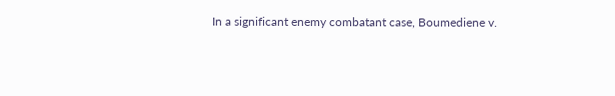In a significant enemy combatant case, Boumediene v.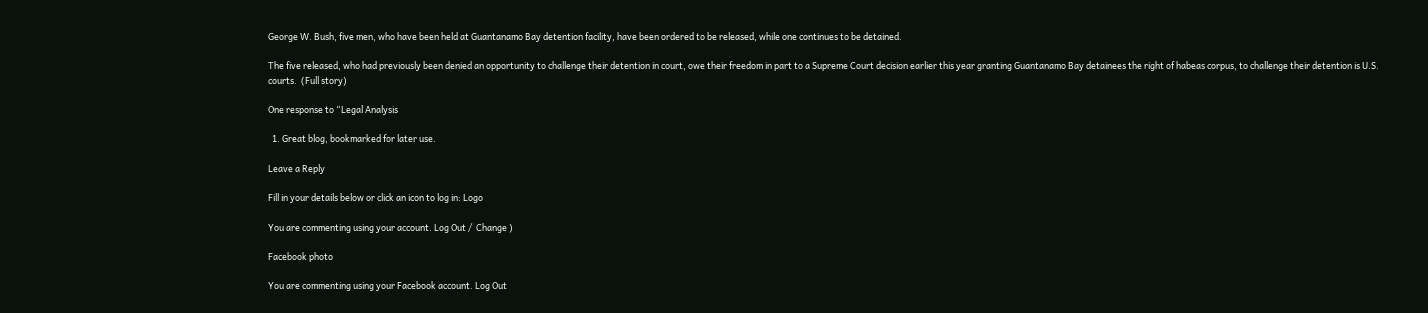George W. Bush, five men, who have been held at Guantanamo Bay detention facility, have been ordered to be released, while one continues to be detained.

The five released, who had previously been denied an opportunity to challenge their detention in court, owe their freedom in part to a Supreme Court decision earlier this year granting Guantanamo Bay detainees the right of habeas corpus, to challenge their detention is U.S. courts.  (Full story)

One response to “Legal Analysis

  1. Great blog, bookmarked for later use.

Leave a Reply

Fill in your details below or click an icon to log in: Logo

You are commenting using your account. Log Out /  Change )

Facebook photo

You are commenting using your Facebook account. Log Out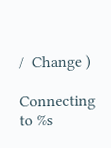/  Change )

Connecting to %s